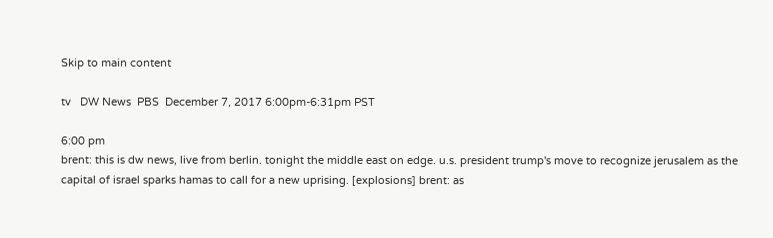Skip to main content

tv   DW News  PBS  December 7, 2017 6:00pm-6:31pm PST

6:00 pm
brent: this is dw news, live from berlin. tonight the middle east on edge. u.s. president trump's move to recognize jerusalem as the capital of israel sparks hamas to call for a new uprising. [explosions] brent: as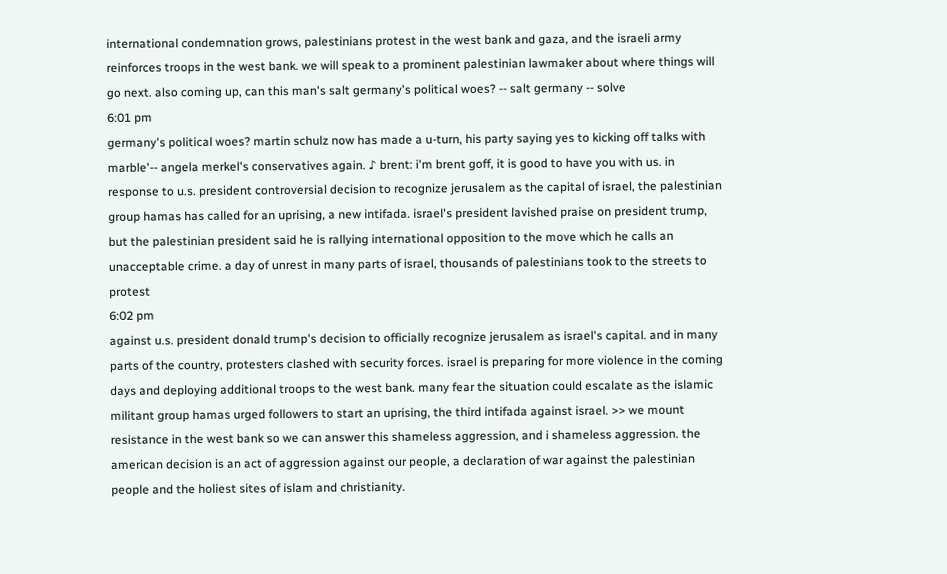international condemnation grows, palestinians protest in the west bank and gaza, and the israeli army reinforces troops in the west bank. we will speak to a prominent palestinian lawmaker about where things will go next. also coming up, can this man's salt germany's political woes? -- salt germany -- solve
6:01 pm
germany's political woes? martin schulz now has made a u-turn, his party saying yes to kicking off talks with marble'-- angela merkel's conservatives again. ♪ brent: i'm brent goff, it is good to have you with us. in response to u.s. president controversial decision to recognize jerusalem as the capital of israel, the palestinian group hamas has called for an uprising, a new intifada. israel's president lavished praise on president trump, but the palestinian president said he is rallying international opposition to the move which he calls an unacceptable crime. a day of unrest in many parts of israel, thousands of palestinians took to the streets to protest
6:02 pm
against u.s. president donald trump's decision to officially recognize jerusalem as israel's capital. and in many parts of the country, protesters clashed with security forces. israel is preparing for more violence in the coming days and deploying additional troops to the west bank. many fear the situation could escalate as the islamic militant group hamas urged followers to start an uprising, the third intifada against israel. >> we mount resistance in the west bank so we can answer this shameless aggression, and i shameless aggression. the american decision is an act of aggression against our people, a declaration of war against the palestinian people and the holiest sites of islam and christianity.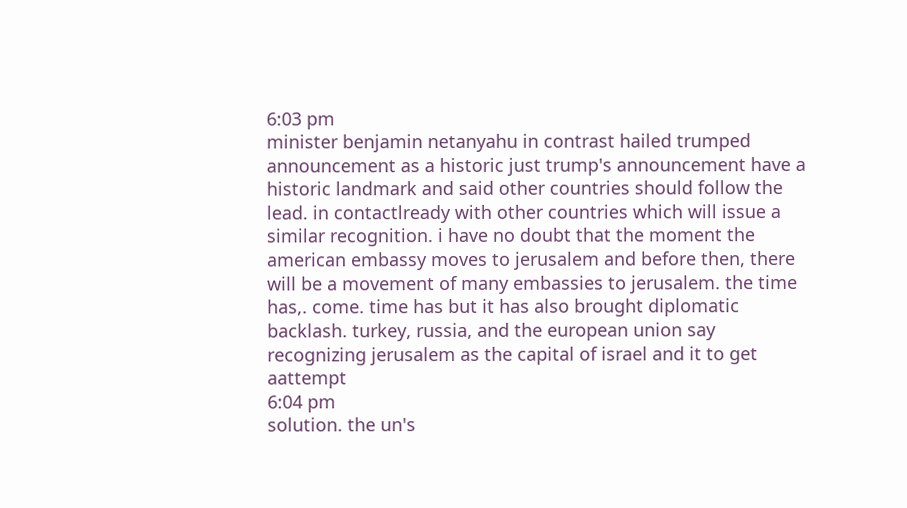6:03 pm
minister benjamin netanyahu in contrast hailed trumped announcement as a historic just trump's announcement have a historic landmark and said other countries should follow the lead. in contactlready with other countries which will issue a similar recognition. i have no doubt that the moment the american embassy moves to jerusalem and before then, there will be a movement of many embassies to jerusalem. the time has,. come. time has but it has also brought diplomatic backlash. turkey, russia, and the european union say recognizing jerusalem as the capital of israel and it to get aattempt
6:04 pm
solution. the un's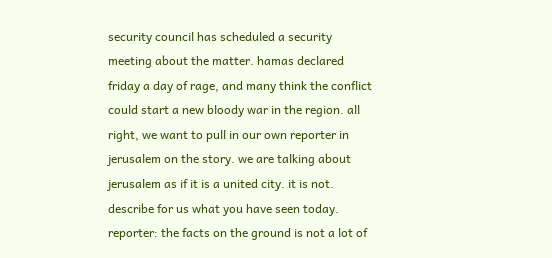security council has scheduled a security meeting about the matter. hamas declared friday a day of rage, and many think the conflict could start a new bloody war in the region. all right, we want to pull in our own reporter in jerusalem on the story. we are talking about jerusalem as if it is a united city. it is not. describe for us what you have seen today. reporter: the facts on the ground is not a lot of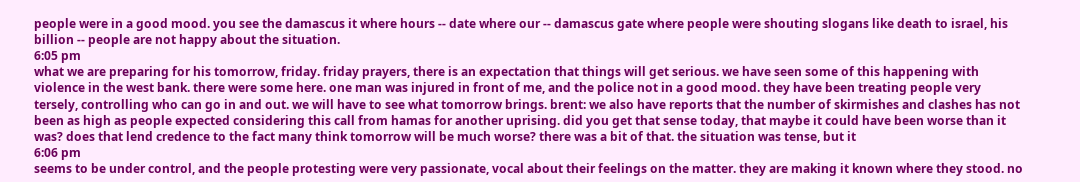people were in a good mood. you see the damascus it where hours -- date where our -- damascus gate where people were shouting slogans like death to israel, his billion -- people are not happy about the situation.
6:05 pm
what we are preparing for his tomorrow, friday. friday prayers, there is an expectation that things will get serious. we have seen some of this happening with violence in the west bank. there were some here. one man was injured in front of me, and the police not in a good mood. they have been treating people very tersely, controlling who can go in and out. we will have to see what tomorrow brings. brent: we also have reports that the number of skirmishes and clashes has not been as high as people expected considering this call from hamas for another uprising. did you get that sense today, that maybe it could have been worse than it was? does that lend credence to the fact many think tomorrow will be much worse? there was a bit of that. the situation was tense, but it
6:06 pm
seems to be under control, and the people protesting were very passionate, vocal about their feelings on the matter. they are making it known where they stood. no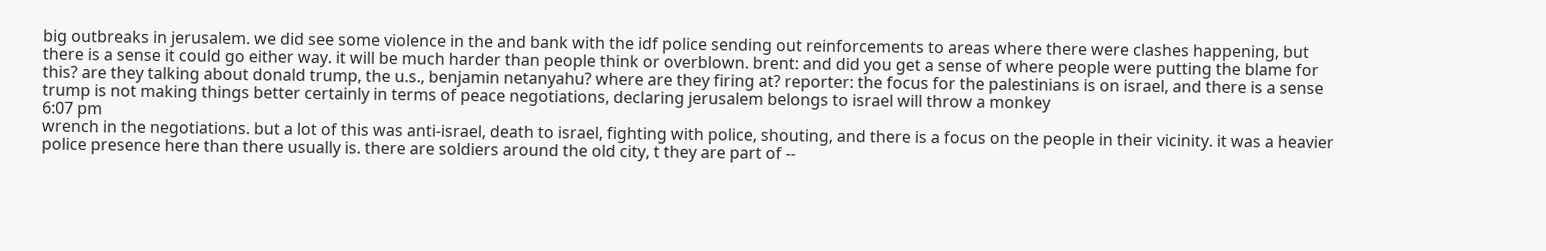big outbreaks in jerusalem. we did see some violence in the and bank with the idf police sending out reinforcements to areas where there were clashes happening, but there is a sense it could go either way. it will be much harder than people think or overblown. brent: and did you get a sense of where people were putting the blame for this? are they talking about donald trump, the u.s., benjamin netanyahu? where are they firing at? reporter: the focus for the palestinians is on israel, and there is a sense trump is not making things better certainly in terms of peace negotiations, declaring jerusalem belongs to israel will throw a monkey
6:07 pm
wrench in the negotiations. but a lot of this was anti-israel, death to israel, fighting with police, shouting, and there is a focus on the people in their vicinity. it was a heavier police presence here than there usually is. there are soldiers around the old city, t they are part of --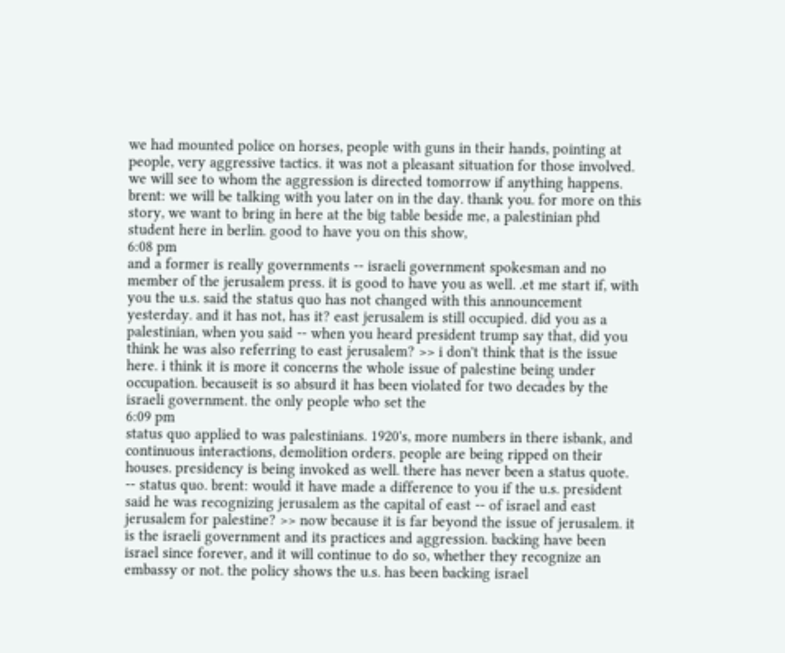we had mounted police on horses, people with guns in their hands, pointing at people, very aggressive tactics. it was not a pleasant situation for those involved. we will see to whom the aggression is directed tomorrow if anything happens. brent: we will be talking with you later on in the day. thank you. for more on this story, we want to bring in here at the big table beside me, a palestinian phd student here in berlin. good to have you on this show,
6:08 pm
and a former is really governments -- israeli government spokesman and no member of the jerusalem press. it is good to have you as well. .et me start if, with you the u.s. said the status quo has not changed with this announcement yesterday. and it has not, has it? east jerusalem is still occupied. did you as a palestinian, when you said -- when you heard president trump say that, did you think he was also referring to east jerusalem? >> i don't think that is the issue here. i think it is more it concerns the whole issue of palestine being under occupation. becauseit is so absurd it has been violated for two decades by the israeli government. the only people who set the
6:09 pm
status quo applied to was palestinians. 1920's, more numbers in there isbank, and continuous interactions, demolition orders. people are being ripped on their houses. presidency is being invoked as well. there has never been a status quote. -- status quo. brent: would it have made a difference to you if the u.s. president said he was recognizing jerusalem as the capital of east -- of israel and east jerusalem for palestine? >> now because it is far beyond the issue of jerusalem. it is the israeli government and its practices and aggression. backing have been israel since forever, and it will continue to do so, whether they recognize an embassy or not. the policy shows the u.s. has been backing israel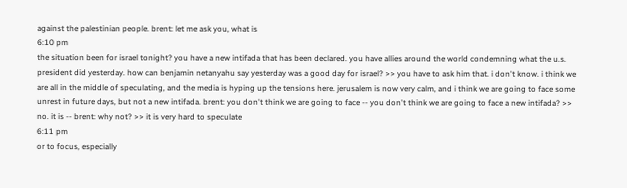against the palestinian people. brent: let me ask you, what is
6:10 pm
the situation been for israel tonight? you have a new intifada that has been declared. you have allies around the world condemning what the u.s. president did yesterday. how can benjamin netanyahu say yesterday was a good day for israel? >> you have to ask him that. i don't know. i think we are all in the middle of speculating, and the media is hyping up the tensions here. jerusalem is now very calm, and i think we are going to face some unrest in future days, but not a new intifada. brent: you don't think we are going to face -- you don't think we are going to face a new intifada? >> no. it is -- brent: why not? >> it is very hard to speculate
6:11 pm
or to focus, especially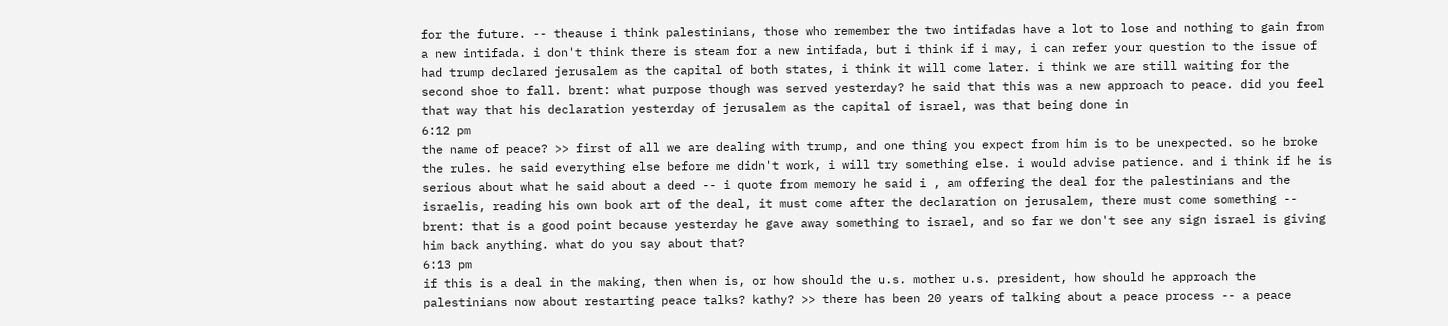for the future. -- theause i think palestinians, those who remember the two intifadas have a lot to lose and nothing to gain from a new intifada. i don't think there is steam for a new intifada, but i think if i may, i can refer your question to the issue of had trump declared jerusalem as the capital of both states, i think it will come later. i think we are still waiting for the second shoe to fall. brent: what purpose though was served yesterday? he said that this was a new approach to peace. did you feel that way that his declaration yesterday of jerusalem as the capital of israel, was that being done in
6:12 pm
the name of peace? >> first of all we are dealing with trump, and one thing you expect from him is to be unexpected. so he broke the rules. he said everything else before me didn't work, i will try something else. i would advise patience. and i think if he is serious about what he said about a deed -- i quote from memory he said i , am offering the deal for the palestinians and the israelis, reading his own book art of the deal, it must come after the declaration on jerusalem, there must come something -- brent: that is a good point because yesterday he gave away something to israel, and so far we don't see any sign israel is giving him back anything. what do you say about that?
6:13 pm
if this is a deal in the making, then when is, or how should the u.s. mother u.s. president, how should he approach the palestinians now about restarting peace talks? kathy? >> there has been 20 years of talking about a peace process -- a peace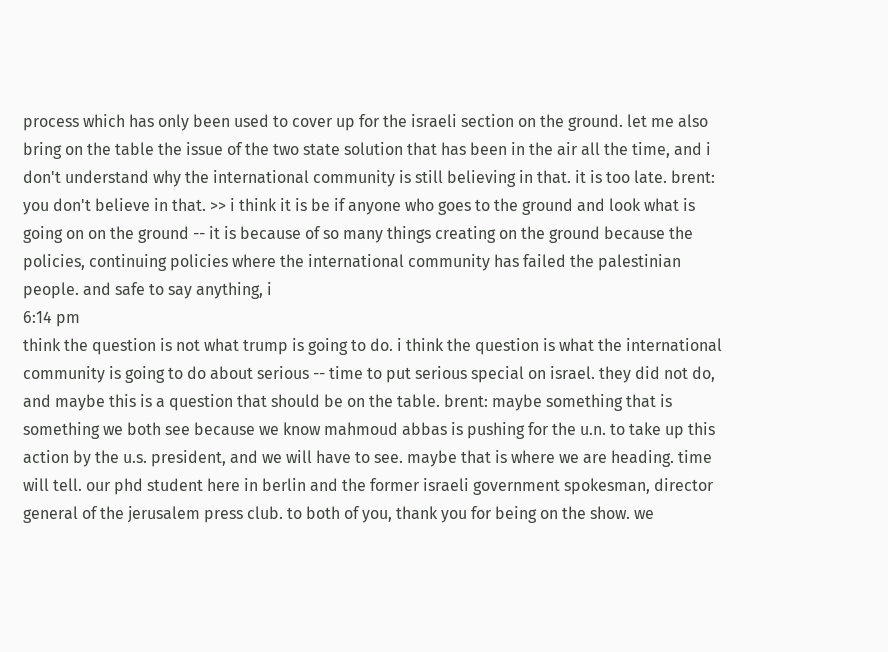process which has only been used to cover up for the israeli section on the ground. let me also bring on the table the issue of the two state solution that has been in the air all the time, and i don't understand why the international community is still believing in that. it is too late. brent: you don't believe in that. >> i think it is be if anyone who goes to the ground and look what is going on on the ground -- it is because of so many things creating on the ground because the policies, continuing policies where the international community has failed the palestinian people. and safe to say anything, i
6:14 pm
think the question is not what trump is going to do. i think the question is what the international community is going to do about serious -- time to put serious special on israel. they did not do, and maybe this is a question that should be on the table. brent: maybe something that is something we both see because we know mahmoud abbas is pushing for the u.n. to take up this action by the u.s. president, and we will have to see. maybe that is where we are heading. time will tell. our phd student here in berlin and the former israeli government spokesman, director general of the jerusalem press club. to both of you, thank you for being on the show. we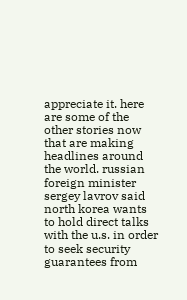appreciate it. here are some of the other stories now that are making headlines around the world. russian foreign minister sergey lavrov said north korea wants to hold direct talks with the u.s. in order to seek security guarantees from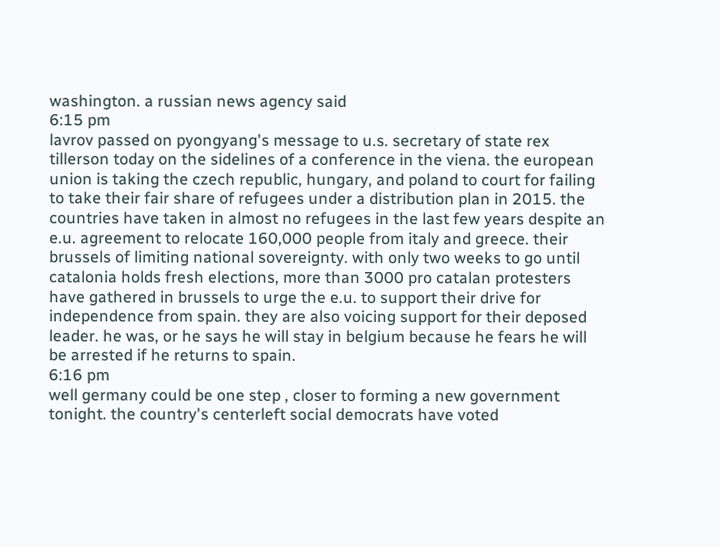washington. a russian news agency said
6:15 pm
lavrov passed on pyongyang's message to u.s. secretary of state rex tillerson today on the sidelines of a conference in the viena. the european union is taking the czech republic, hungary, and poland to court for failing to take their fair share of refugees under a distribution plan in 2015. the countries have taken in almost no refugees in the last few years despite an e.u. agreement to relocate 160,000 people from italy and greece. their brussels of limiting national sovereignty. with only two weeks to go until catalonia holds fresh elections, more than 3000 pro catalan protesters have gathered in brussels to urge the e.u. to support their drive for independence from spain. they are also voicing support for their deposed leader. he was, or he says he will stay in belgium because he fears he will be arrested if he returns to spain.
6:16 pm
well germany could be one step , closer to forming a new government tonight. the country's centerleft social democrats have voted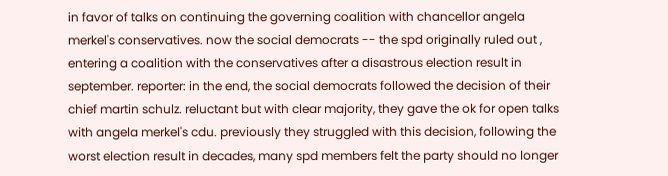in favor of talks on continuing the governing coalition with chancellor angela merkel's conservatives. now the social democrats -- the spd originally ruled out , entering a coalition with the conservatives after a disastrous election result in september. reporter: in the end, the social democrats followed the decision of their chief martin schulz. reluctant but with clear majority, they gave the ok for open talks with angela merkel's cdu. previously they struggled with this decision, following the worst election result in decades, many spd members felt the party should no longer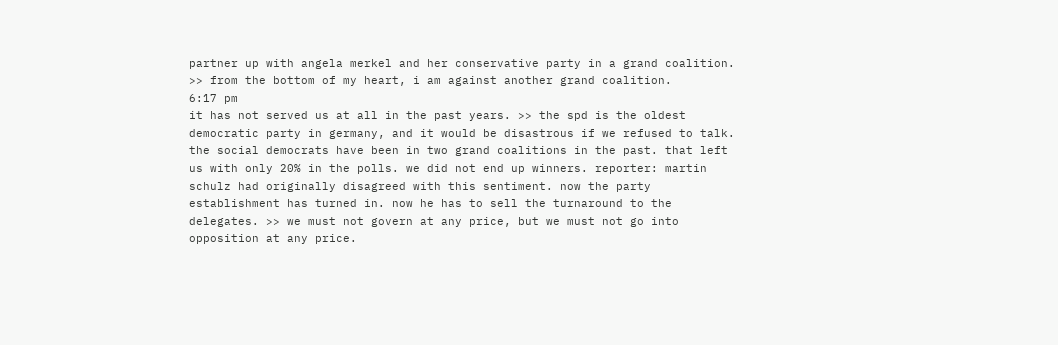partner up with angela merkel and her conservative party in a grand coalition. >> from the bottom of my heart, i am against another grand coalition.
6:17 pm
it has not served us at all in the past years. >> the spd is the oldest democratic party in germany, and it would be disastrous if we refused to talk. the social democrats have been in two grand coalitions in the past. that left us with only 20% in the polls. we did not end up winners. reporter: martin schulz had originally disagreed with this sentiment. now the party establishment has turned in. now he has to sell the turnaround to the delegates. >> we must not govern at any price, but we must not go into opposition at any price.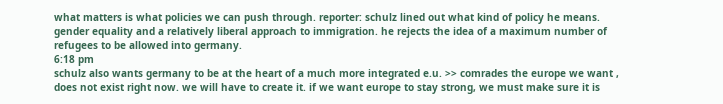what matters is what policies we can push through. reporter: schulz lined out what kind of policy he means. gender equality and a relatively liberal approach to immigration. he rejects the idea of a maximum number of refugees to be allowed into germany.
6:18 pm
schulz also wants germany to be at the heart of a much more integrated e.u. >> comrades the europe we want , does not exist right now. we will have to create it. if we want europe to stay strong, we must make sure it is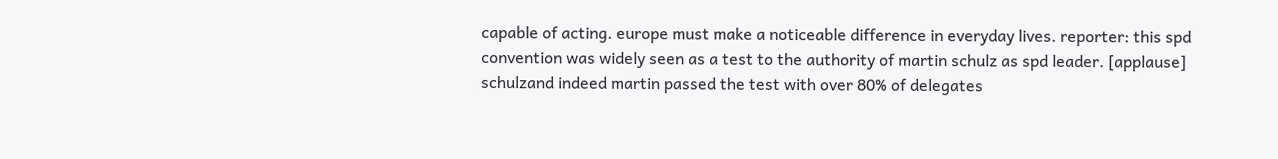capable of acting. europe must make a noticeable difference in everyday lives. reporter: this spd convention was widely seen as a test to the authority of martin schulz as spd leader. [applause] schulzand indeed martin passed the test with over 80% of delegates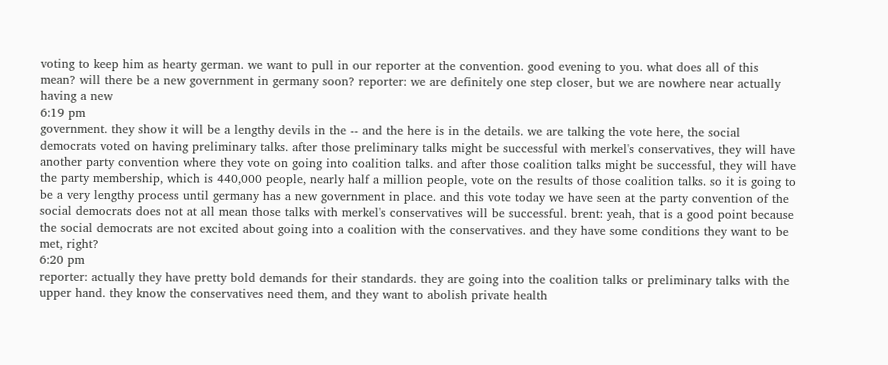voting to keep him as hearty german. we want to pull in our reporter at the convention. good evening to you. what does all of this mean? will there be a new government in germany soon? reporter: we are definitely one step closer, but we are nowhere near actually having a new
6:19 pm
government. they show it will be a lengthy devils in the -- and the here is in the details. we are talking the vote here, the social democrats voted on having preliminary talks. after those preliminary talks might be successful with merkel's conservatives, they will have another party convention where they vote on going into coalition talks. and after those coalition talks might be successful, they will have the party membership, which is 440,000 people, nearly half a million people, vote on the results of those coalition talks. so it is going to be a very lengthy process until germany has a new government in place. and this vote today we have seen at the party convention of the social democrats does not at all mean those talks with merkel's conservatives will be successful. brent: yeah, that is a good point because the social democrats are not excited about going into a coalition with the conservatives. and they have some conditions they want to be met, right?
6:20 pm
reporter: actually they have pretty bold demands for their standards. they are going into the coalition talks or preliminary talks with the upper hand. they know the conservatives need them, and they want to abolish private health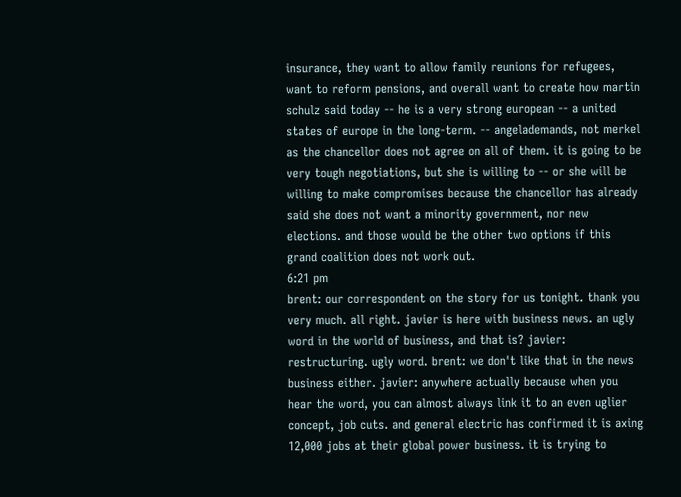insurance, they want to allow family reunions for refugees, want to reform pensions, and overall want to create how martin schulz said today -- he is a very strong european -- a united states of europe in the long-term. -- angelademands, not merkel as the chancellor does not agree on all of them. it is going to be very tough negotiations, but she is willing to -- or she will be willing to make compromises because the chancellor has already said she does not want a minority government, nor new elections. and those would be the other two options if this grand coalition does not work out.
6:21 pm
brent: our correspondent on the story for us tonight. thank you very much. all right. javier is here with business news. an ugly word in the world of business, and that is? javier: restructuring. ugly word. brent: we don't like that in the news business either. javier: anywhere actually because when you hear the word, you can almost always link it to an even uglier concept, job cuts. and general electric has confirmed it is axing 12,000 jobs at their global power business. it is trying to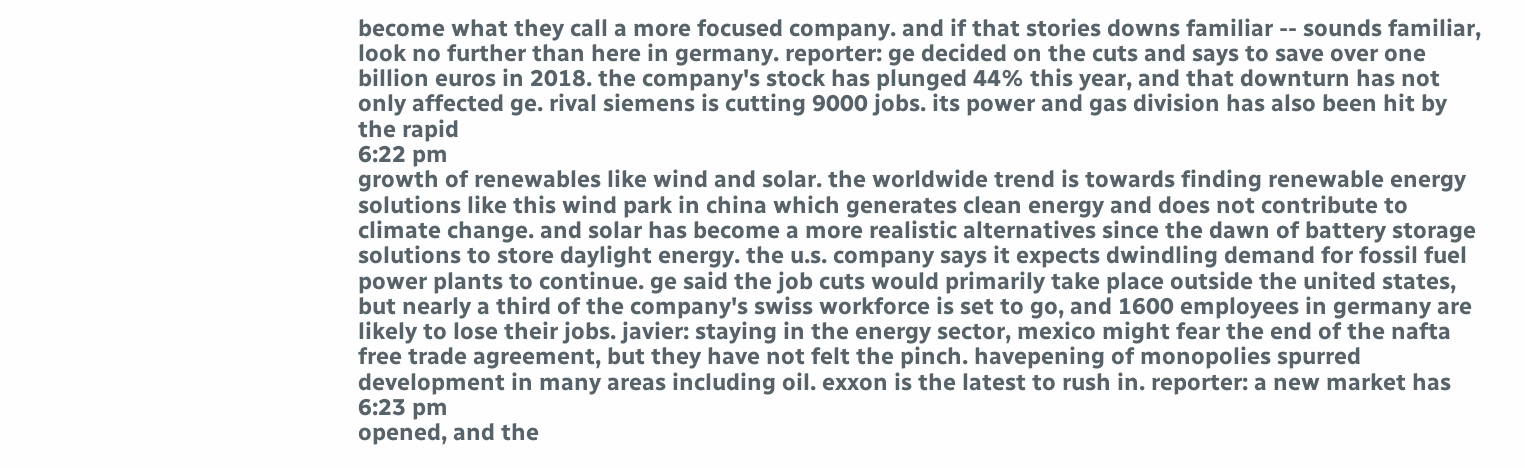become what they call a more focused company. and if that stories downs familiar -- sounds familiar, look no further than here in germany. reporter: ge decided on the cuts and says to save over one billion euros in 2018. the company's stock has plunged 44% this year, and that downturn has not only affected ge. rival siemens is cutting 9000 jobs. its power and gas division has also been hit by the rapid
6:22 pm
growth of renewables like wind and solar. the worldwide trend is towards finding renewable energy solutions like this wind park in china which generates clean energy and does not contribute to climate change. and solar has become a more realistic alternatives since the dawn of battery storage solutions to store daylight energy. the u.s. company says it expects dwindling demand for fossil fuel power plants to continue. ge said the job cuts would primarily take place outside the united states, but nearly a third of the company's swiss workforce is set to go, and 1600 employees in germany are likely to lose their jobs. javier: staying in the energy sector, mexico might fear the end of the nafta free trade agreement, but they have not felt the pinch. havepening of monopolies spurred development in many areas including oil. exxon is the latest to rush in. reporter: a new market has
6:23 pm
opened, and the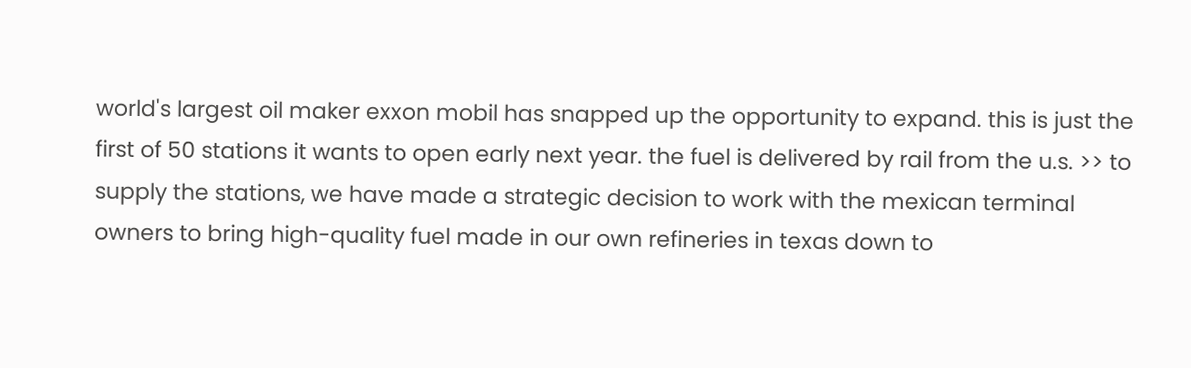world's largest oil maker exxon mobil has snapped up the opportunity to expand. this is just the first of 50 stations it wants to open early next year. the fuel is delivered by rail from the u.s. >> to supply the stations, we have made a strategic decision to work with the mexican terminal owners to bring high-quality fuel made in our own refineries in texas down to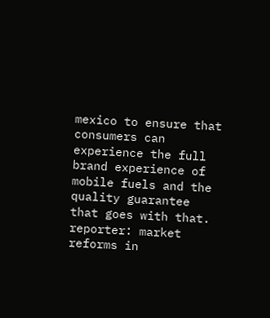mexico to ensure that consumers can experience the full brand experience of mobile fuels and the quality guarantee that goes with that. reporter: market reforms in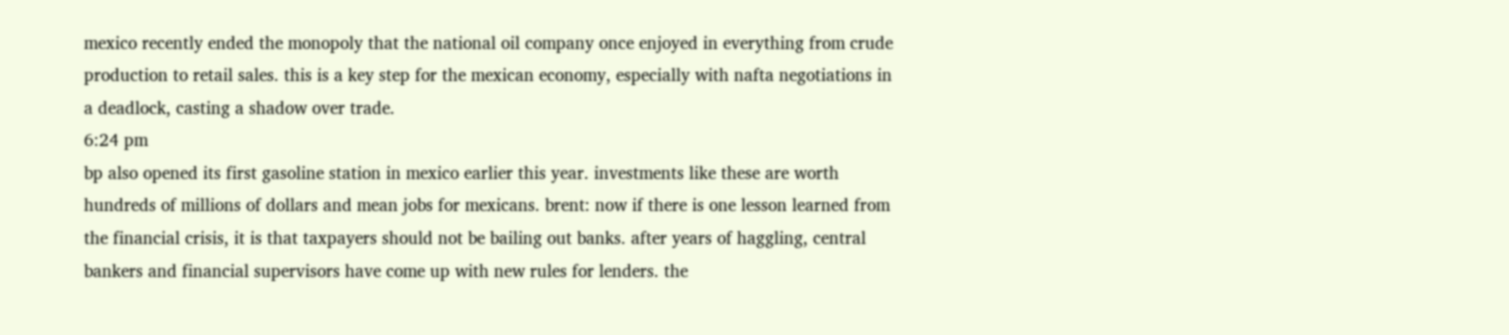mexico recently ended the monopoly that the national oil company once enjoyed in everything from crude production to retail sales. this is a key step for the mexican economy, especially with nafta negotiations in a deadlock, casting a shadow over trade.
6:24 pm
bp also opened its first gasoline station in mexico earlier this year. investments like these are worth hundreds of millions of dollars and mean jobs for mexicans. brent: now if there is one lesson learned from the financial crisis, it is that taxpayers should not be bailing out banks. after years of haggling, central bankers and financial supervisors have come up with new rules for lenders. the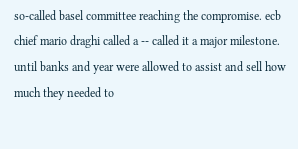so-called basel committee reaching the compromise. ecb chief mario draghi called a -- called it a major milestone. until banks and year were allowed to assist and sell how much they needed to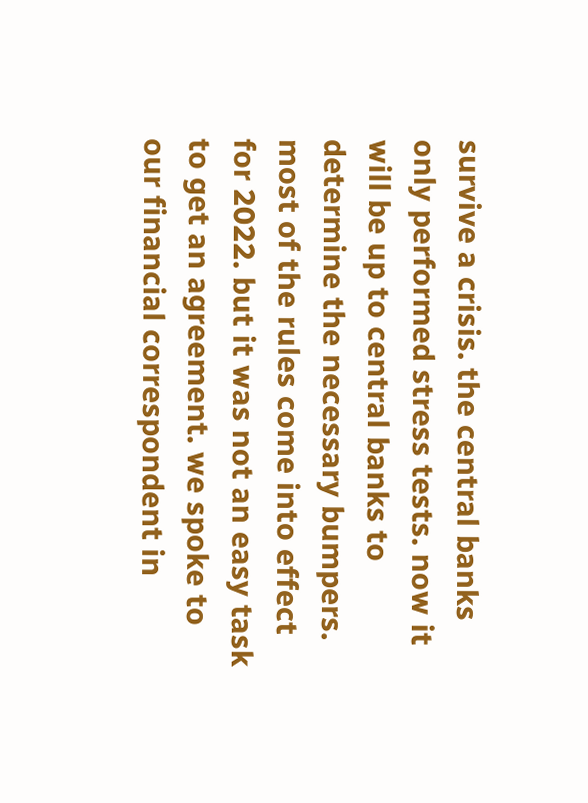survive a crisis. the central banks only performed stress tests. now it will be up to central banks to determine the necessary bumpers. most of the rules come into effect for 2022. but it was not an easy task to get an agreement. we spoke to our financial correspondent in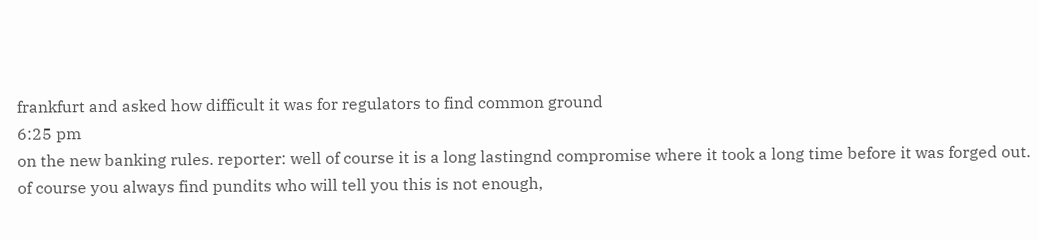frankfurt and asked how difficult it was for regulators to find common ground
6:25 pm
on the new banking rules. reporter: well of course it is a long lastingnd compromise where it took a long time before it was forged out. of course you always find pundits who will tell you this is not enough,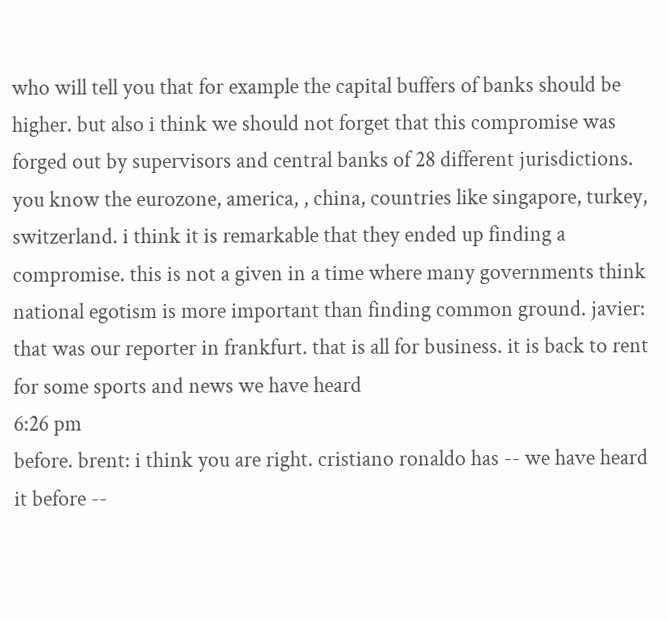who will tell you that for example the capital buffers of banks should be higher. but also i think we should not forget that this compromise was forged out by supervisors and central banks of 28 different jurisdictions. you know the eurozone, america, , china, countries like singapore, turkey, switzerland. i think it is remarkable that they ended up finding a compromise. this is not a given in a time where many governments think national egotism is more important than finding common ground. javier: that was our reporter in frankfurt. that is all for business. it is back to rent for some sports and news we have heard
6:26 pm
before. brent: i think you are right. cristiano ronaldo has -- we have heard it before --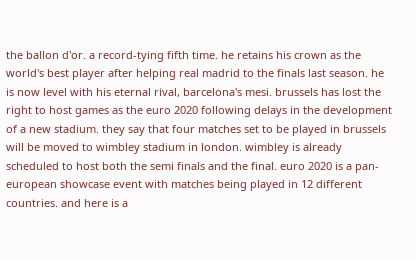the ballon d'or. a record-tying fifth time. he retains his crown as the world's best player after helping real madrid to the finals last season. he is now level with his eternal rival, barcelona's mesi. brussels has lost the right to host games as the euro 2020 following delays in the development of a new stadium. they say that four matches set to be played in brussels will be moved to wimbley stadium in london. wimbley is already scheduled to host both the semi finals and the final. euro 2020 is a pan-european showcase event with matches being played in 12 different countries. and here is a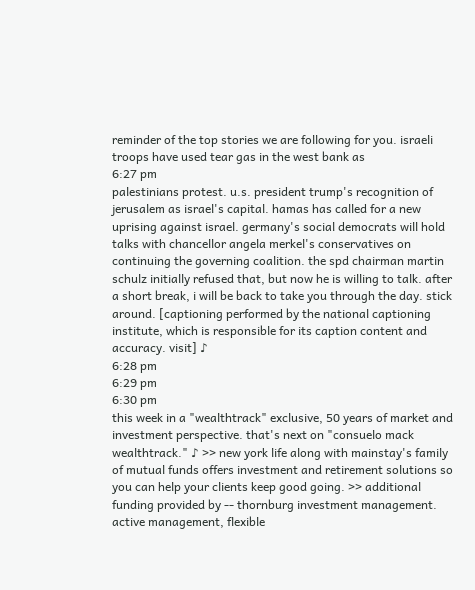reminder of the top stories we are following for you. israeli troops have used tear gas in the west bank as
6:27 pm
palestinians protest. u.s. president trump's recognition of jerusalem as israel's capital. hamas has called for a new uprising against israel. germany's social democrats will hold talks with chancellor angela merkel's conservatives on continuing the governing coalition. the spd chairman martin schulz initially refused that, but now he is willing to talk. after a short break, i will be back to take you through the day. stick around. [captioning performed by the national captioning institute, which is responsible for its caption content and accuracy. visit] ♪
6:28 pm
6:29 pm
6:30 pm
this week in a "wealthtrack" exclusive, 50 years of market and investment perspective. that's next on "consuelo mack wealthtrack." ♪ >> new york life along with mainstay's family of mutual funds offers investment and retirement solutions so you can help your clients keep good going. >> additional funding provided by -- thornburg investment management. active management, flexible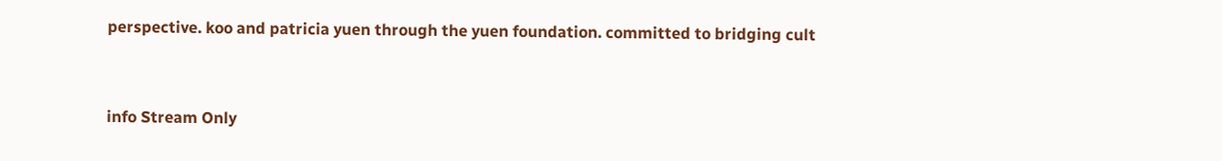perspective. koo and patricia yuen through the yuen foundation. committed to bridging cult


info Stream Only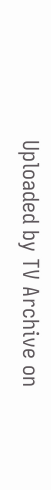Uploaded by TV Archive on